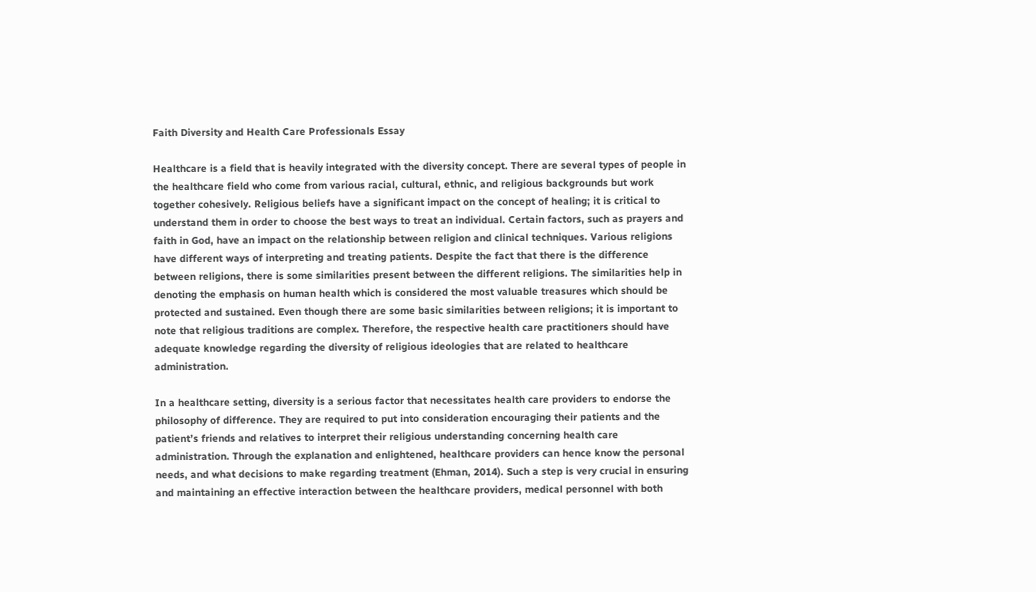Faith Diversity and Health Care Professionals Essay

Healthcare is a field that is heavily integrated with the diversity concept. There are several types of people in the healthcare field who come from various racial, cultural, ethnic, and religious backgrounds but work together cohesively. Religious beliefs have a significant impact on the concept of healing; it is critical to understand them in order to choose the best ways to treat an individual. Certain factors, such as prayers and faith in God, have an impact on the relationship between religion and clinical techniques. Various religions have different ways of interpreting and treating patients. Despite the fact that there is the difference between religions, there is some similarities present between the different religions. The similarities help in denoting the emphasis on human health which is considered the most valuable treasures which should be protected and sustained. Even though there are some basic similarities between religions; it is important to note that religious traditions are complex. Therefore, the respective health care practitioners should have adequate knowledge regarding the diversity of religious ideologies that are related to healthcare administration.

In a healthcare setting, diversity is a serious factor that necessitates health care providers to endorse the philosophy of difference. They are required to put into consideration encouraging their patients and the patient’s friends and relatives to interpret their religious understanding concerning health care administration. Through the explanation and enlightened, healthcare providers can hence know the personal needs, and what decisions to make regarding treatment (Ehman, 2014). Such a step is very crucial in ensuring and maintaining an effective interaction between the healthcare providers, medical personnel with both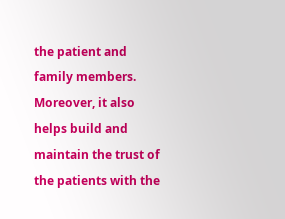the patient and family members. Moreover, it also helps build and maintain the trust of the patients with the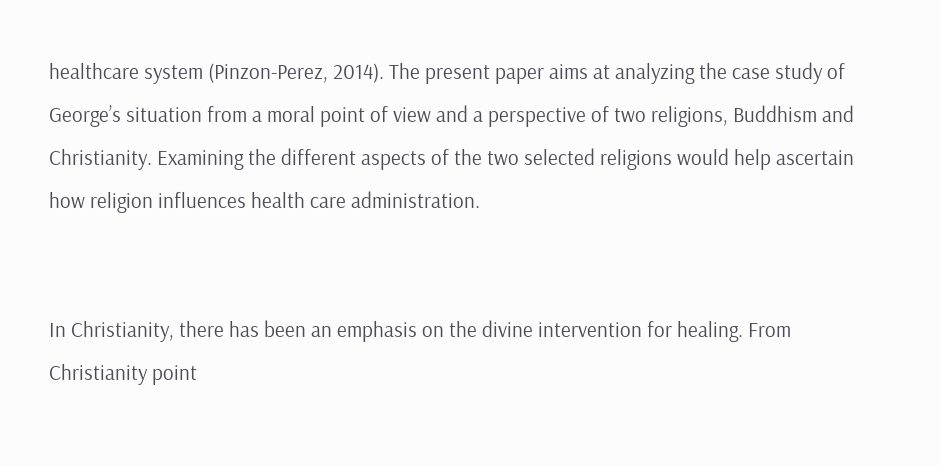healthcare system (Pinzon-Perez, 2014). The present paper aims at analyzing the case study of George’s situation from a moral point of view and a perspective of two religions, Buddhism and Christianity. Examining the different aspects of the two selected religions would help ascertain how religion influences health care administration.


In Christianity, there has been an emphasis on the divine intervention for healing. From Christianity point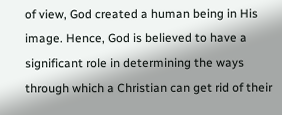of view, God created a human being in His image. Hence, God is believed to have a significant role in determining the ways through which a Christian can get rid of their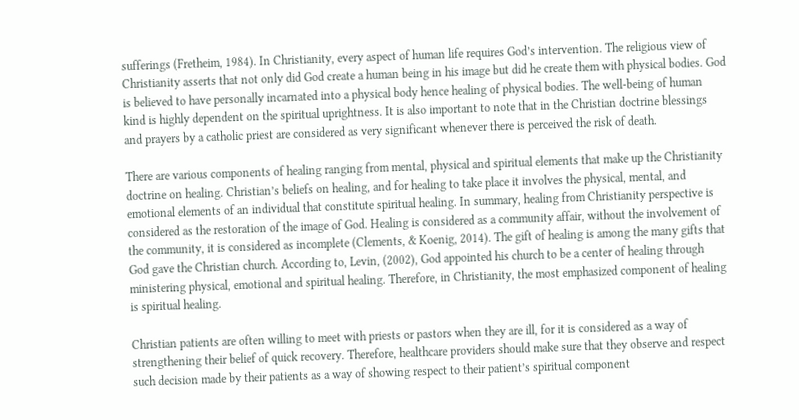sufferings (Fretheim, 1984). In Christianity, every aspect of human life requires God’s intervention. The religious view of Christianity asserts that not only did God create a human being in his image but did he create them with physical bodies. God is believed to have personally incarnated into a physical body hence healing of physical bodies. The well-being of human kind is highly dependent on the spiritual uprightness. It is also important to note that in the Christian doctrine blessings and prayers by a catholic priest are considered as very significant whenever there is perceived the risk of death.

There are various components of healing ranging from mental, physical and spiritual elements that make up the Christianity doctrine on healing. Christian’s beliefs on healing, and for healing to take place it involves the physical, mental, and emotional elements of an individual that constitute spiritual healing. In summary, healing from Christianity perspective is considered as the restoration of the image of God. Healing is considered as a community affair, without the involvement of the community, it is considered as incomplete (Clements, & Koenig, 2014). The gift of healing is among the many gifts that God gave the Christian church. According to, Levin, (2002), God appointed his church to be a center of healing through ministering physical, emotional and spiritual healing. Therefore, in Christianity, the most emphasized component of healing is spiritual healing.

Christian patients are often willing to meet with priests or pastors when they are ill, for it is considered as a way of strengthening their belief of quick recovery. Therefore, healthcare providers should make sure that they observe and respect such decision made by their patients as a way of showing respect to their patient’s spiritual component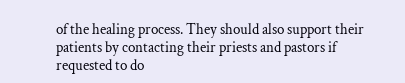of the healing process. They should also support their patients by contacting their priests and pastors if requested to do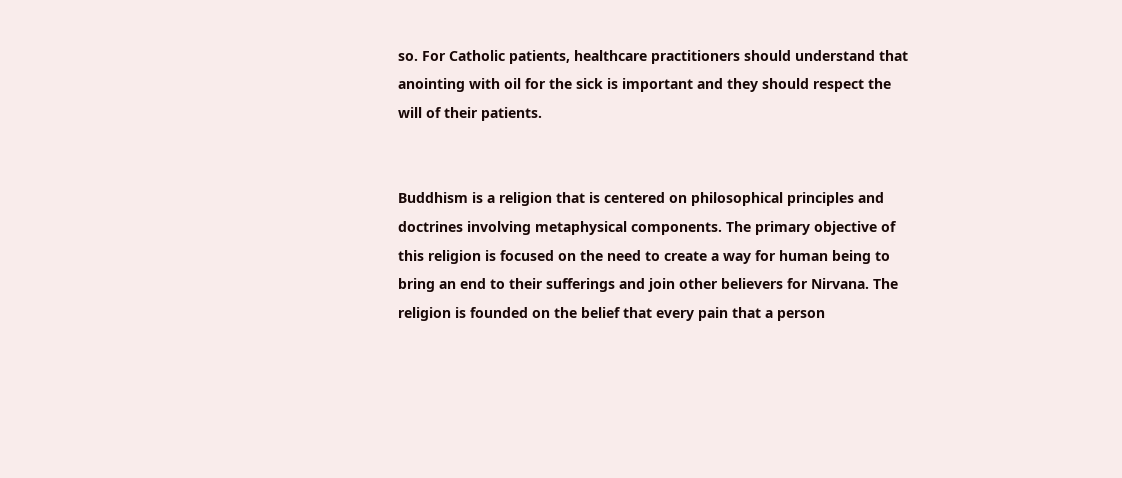so. For Catholic patients, healthcare practitioners should understand that anointing with oil for the sick is important and they should respect the will of their patients.


Buddhism is a religion that is centered on philosophical principles and doctrines involving metaphysical components. The primary objective of this religion is focused on the need to create a way for human being to bring an end to their sufferings and join other believers for Nirvana. The religion is founded on the belief that every pain that a person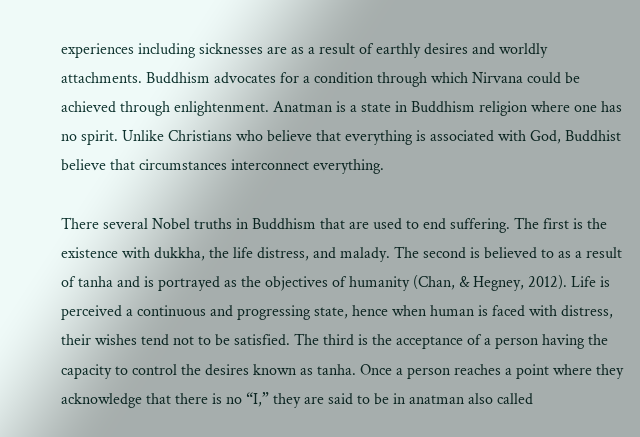experiences including sicknesses are as a result of earthly desires and worldly attachments. Buddhism advocates for a condition through which Nirvana could be achieved through enlightenment. Anatman is a state in Buddhism religion where one has no spirit. Unlike Christians who believe that everything is associated with God, Buddhist believe that circumstances interconnect everything.

There several Nobel truths in Buddhism that are used to end suffering. The first is the existence with dukkha, the life distress, and malady. The second is believed to as a result of tanha and is portrayed as the objectives of humanity (Chan, & Hegney, 2012). Life is perceived a continuous and progressing state, hence when human is faced with distress, their wishes tend not to be satisfied. The third is the acceptance of a person having the capacity to control the desires known as tanha. Once a person reaches a point where they acknowledge that there is no “I,” they are said to be in anatman also called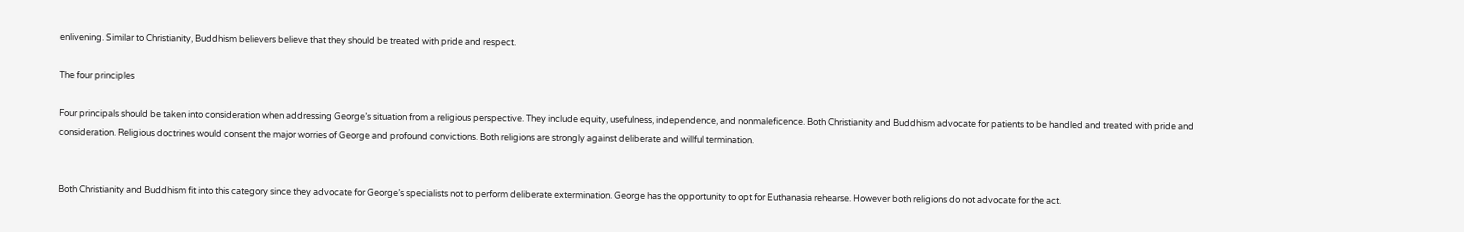enlivening. Similar to Christianity, Buddhism believers believe that they should be treated with pride and respect.

The four principles

Four principals should be taken into consideration when addressing George’s situation from a religious perspective. They include equity, usefulness, independence, and nonmaleficence. Both Christianity and Buddhism advocate for patients to be handled and treated with pride and consideration. Religious doctrines would consent the major worries of George and profound convictions. Both religions are strongly against deliberate and willful termination.


Both Christianity and Buddhism fit into this category since they advocate for George’s specialists not to perform deliberate extermination. George has the opportunity to opt for Euthanasia rehearse. However both religions do not advocate for the act.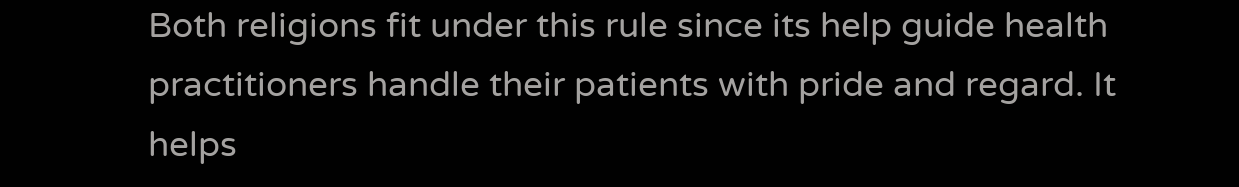Both religions fit under this rule since its help guide health practitioners handle their patients with pride and regard. It helps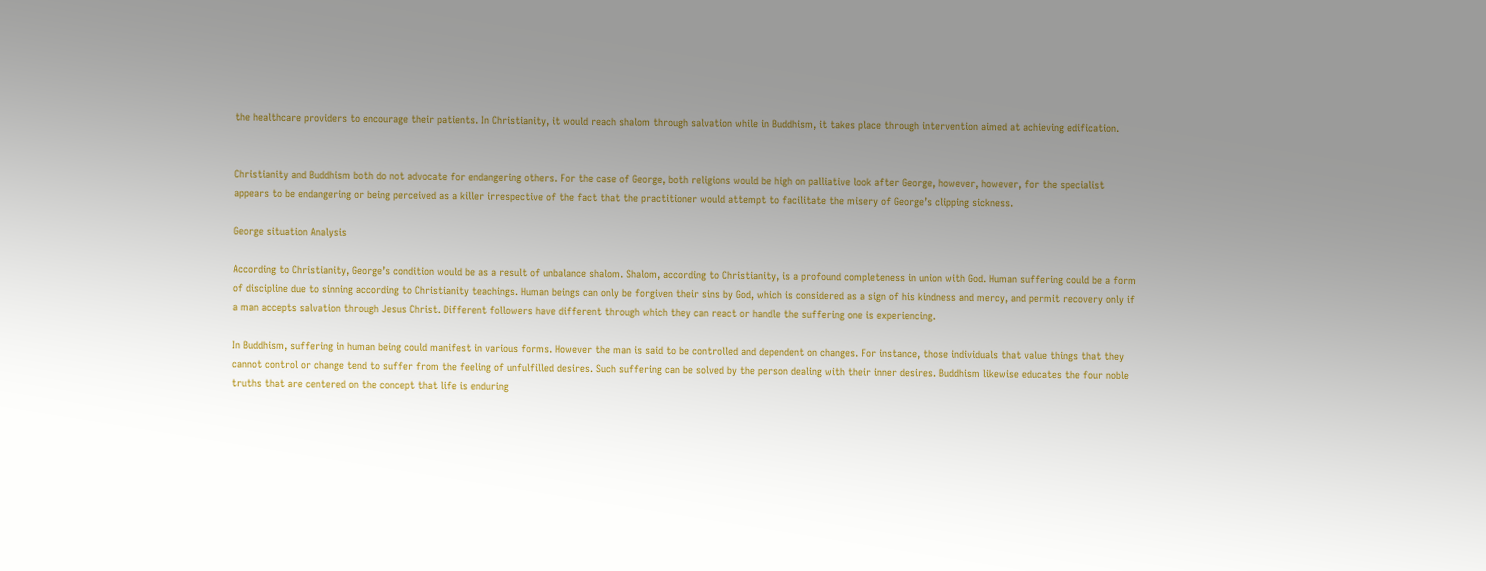the healthcare providers to encourage their patients. In Christianity, it would reach shalom through salvation while in Buddhism, it takes place through intervention aimed at achieving edification.


Christianity and Buddhism both do not advocate for endangering others. For the case of George, both religions would be high on palliative look after George, however, however, for the specialist appears to be endangering or being perceived as a killer irrespective of the fact that the practitioner would attempt to facilitate the misery of George’s clipping sickness.

George situation Analysis

According to Christianity, George’s condition would be as a result of unbalance shalom. Shalom, according to Christianity, is a profound completeness in union with God. Human suffering could be a form of discipline due to sinning according to Christianity teachings. Human beings can only be forgiven their sins by God, which is considered as a sign of his kindness and mercy, and permit recovery only if a man accepts salvation through Jesus Christ. Different followers have different through which they can react or handle the suffering one is experiencing.

In Buddhism, suffering in human being could manifest in various forms. However the man is said to be controlled and dependent on changes. For instance, those individuals that value things that they cannot control or change tend to suffer from the feeling of unfulfilled desires. Such suffering can be solved by the person dealing with their inner desires. Buddhism likewise educates the four noble truths that are centered on the concept that life is enduring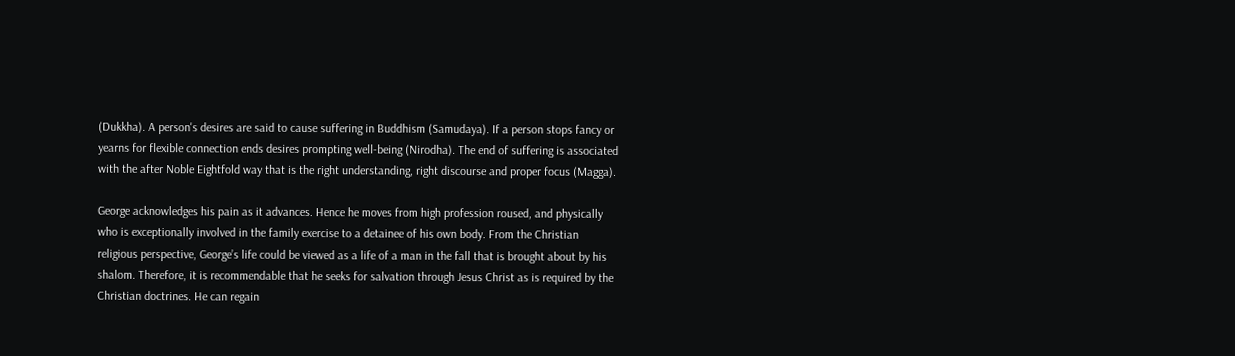(Dukkha). A person's desires are said to cause suffering in Buddhism (Samudaya). If a person stops fancy or yearns for flexible connection ends desires prompting well-being (Nirodha). The end of suffering is associated with the after Noble Eightfold way that is the right understanding, right discourse and proper focus (Magga).

George acknowledges his pain as it advances. Hence he moves from high profession roused, and physically who is exceptionally involved in the family exercise to a detainee of his own body. From the Christian religious perspective, George’s life could be viewed as a life of a man in the fall that is brought about by his shalom. Therefore, it is recommendable that he seeks for salvation through Jesus Christ as is required by the Christian doctrines. He can regain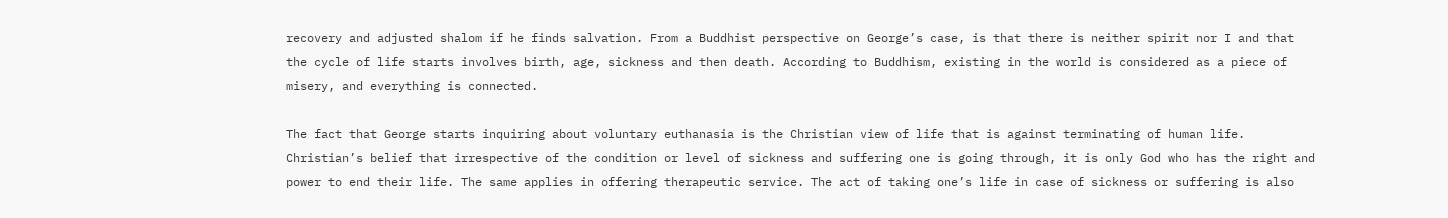recovery and adjusted shalom if he finds salvation. From a Buddhist perspective on George’s case, is that there is neither spirit nor I and that the cycle of life starts involves birth, age, sickness and then death. According to Buddhism, existing in the world is considered as a piece of misery, and everything is connected.

The fact that George starts inquiring about voluntary euthanasia is the Christian view of life that is against terminating of human life. Christian’s belief that irrespective of the condition or level of sickness and suffering one is going through, it is only God who has the right and power to end their life. The same applies in offering therapeutic service. The act of taking one’s life in case of sickness or suffering is also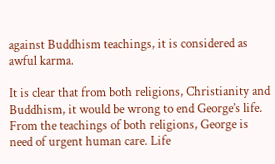against Buddhism teachings, it is considered as awful karma.

It is clear that from both religions, Christianity and Buddhism, it would be wrong to end George’s life. From the teachings of both religions, George is need of urgent human care. Life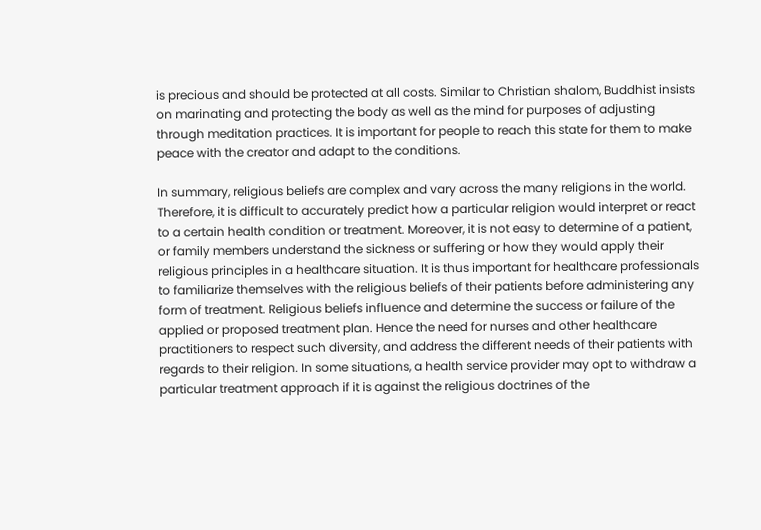is precious and should be protected at all costs. Similar to Christian shalom, Buddhist insists on marinating and protecting the body as well as the mind for purposes of adjusting through meditation practices. It is important for people to reach this state for them to make peace with the creator and adapt to the conditions.

In summary, religious beliefs are complex and vary across the many religions in the world. Therefore, it is difficult to accurately predict how a particular religion would interpret or react to a certain health condition or treatment. Moreover, it is not easy to determine of a patient, or family members understand the sickness or suffering or how they would apply their religious principles in a healthcare situation. It is thus important for healthcare professionals to familiarize themselves with the religious beliefs of their patients before administering any form of treatment. Religious beliefs influence and determine the success or failure of the applied or proposed treatment plan. Hence the need for nurses and other healthcare practitioners to respect such diversity, and address the different needs of their patients with regards to their religion. In some situations, a health service provider may opt to withdraw a particular treatment approach if it is against the religious doctrines of the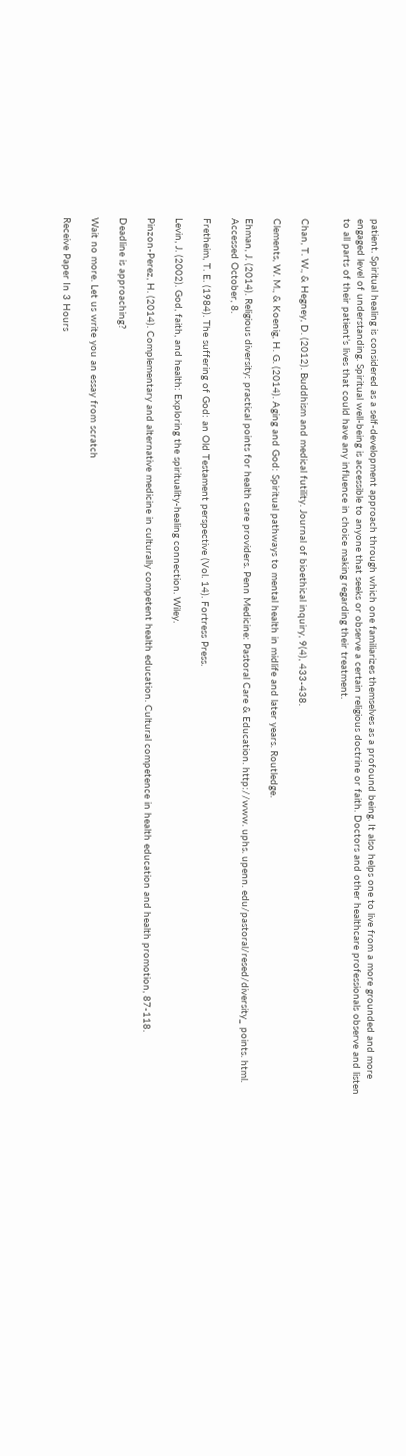patient. Spiritual healing is considered as a self-development approach through which one familiarizes themselves as a profound being. It also helps one to live from a more grounded and more engaged level of understanding. Spiritual well-being is accessible to anyone that seeks or observe a certain religious doctrine or faith. Doctors and other healthcare professionals observe and listen to all parts of their patient’s lives that could have any influence in choice making regarding their treatment.


Chan, T. W., & Hegney, D. (2012). Buddhism and medical futility. Journal of bioethical inquiry, 9(4), 433-438.

Clements, W. M., & Koenig, H. G. (2014). Aging and God: Spiritual pathways to mental health in midlife and later years. Routledge.

Ehman, J. (2014). Religious diversity: practical points for health care providers. Penn Medicine: Pastoral Care & Education. http://www. uphs. upenn. edu/pastoral/resed/diversity_ points. html. Accessed October, 8.

Fretheim, T. E. (1984). The suffering of God: an Old Testament perspective (Vol. 14). Fortress Press.

Levin, J. (2002). God, faith, and health: Exploring the spirituality-healing connection. Wiley.

Pinzon-Perez, H. (2014). Complementary and alternative medicine in culturally competent health education. Cultural competence in health education and health promotion, 87-118.

Deadline is approaching?

Wait no more. Let us write you an essay from scratch

Receive Paper In 3 Hours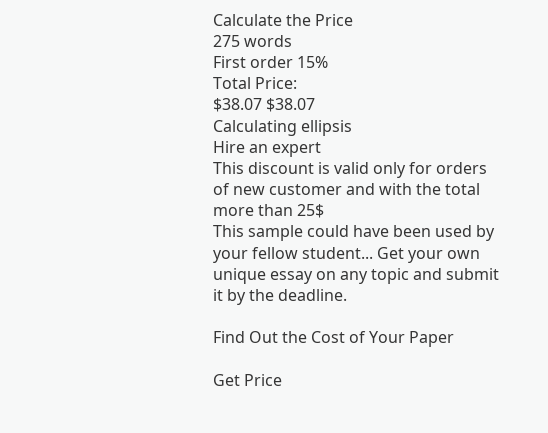Calculate the Price
275 words
First order 15%
Total Price:
$38.07 $38.07
Calculating ellipsis
Hire an expert
This discount is valid only for orders of new customer and with the total more than 25$
This sample could have been used by your fellow student... Get your own unique essay on any topic and submit it by the deadline.

Find Out the Cost of Your Paper

Get Price